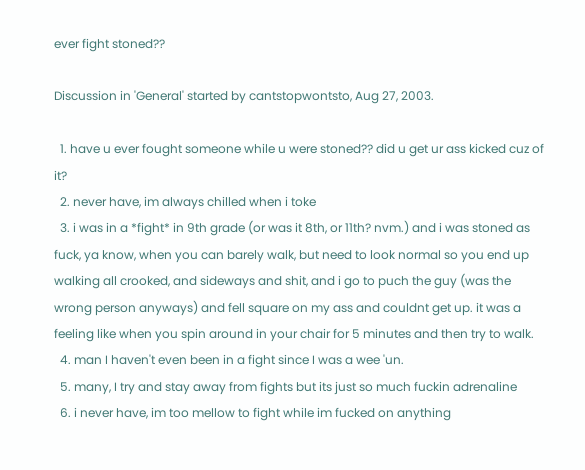ever fight stoned??

Discussion in 'General' started by cantstopwontsto, Aug 27, 2003.

  1. have u ever fought someone while u were stoned?? did u get ur ass kicked cuz of it?
  2. never have, im always chilled when i toke
  3. i was in a *fight* in 9th grade (or was it 8th, or 11th? nvm.) and i was stoned as fuck, ya know, when you can barely walk, but need to look normal so you end up walking all crooked, and sideways and shit, and i go to puch the guy (was the wrong person anyways) and fell square on my ass and couldnt get up. it was a feeling like when you spin around in your chair for 5 minutes and then try to walk.
  4. man I haven't even been in a fight since I was a wee 'un.
  5. many, I try and stay away from fights but its just so much fuckin adrenaline
  6. i never have, im too mellow to fight while im fucked on anything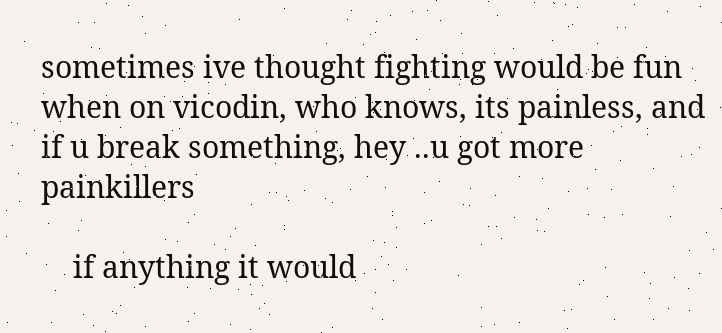sometimes ive thought fighting would be fun when on vicodin, who knows, its painless, and if u break something, hey ..u got more painkillers

    if anything it would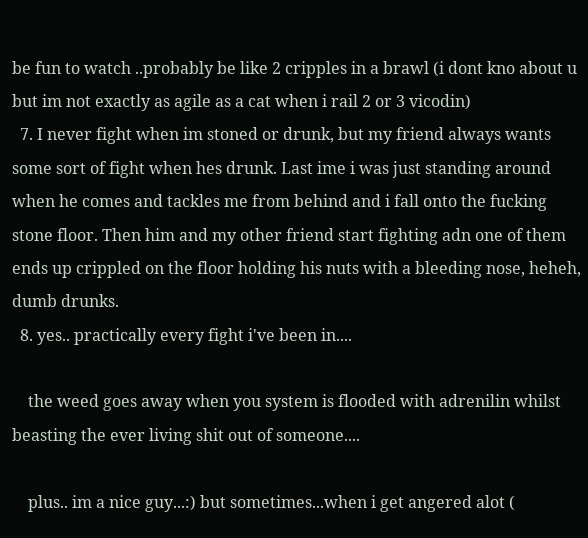be fun to watch ..probably be like 2 cripples in a brawl (i dont kno about u but im not exactly as agile as a cat when i rail 2 or 3 vicodin)
  7. I never fight when im stoned or drunk, but my friend always wants some sort of fight when hes drunk. Last ime i was just standing around when he comes and tackles me from behind and i fall onto the fucking stone floor. Then him and my other friend start fighting adn one of them ends up crippled on the floor holding his nuts with a bleeding nose, heheh, dumb drunks.
  8. yes.. practically every fight i've been in....

    the weed goes away when you system is flooded with adrenilin whilst beasting the ever living shit out of someone....

    plus.. im a nice guy...:) but sometimes...when i get angered alot (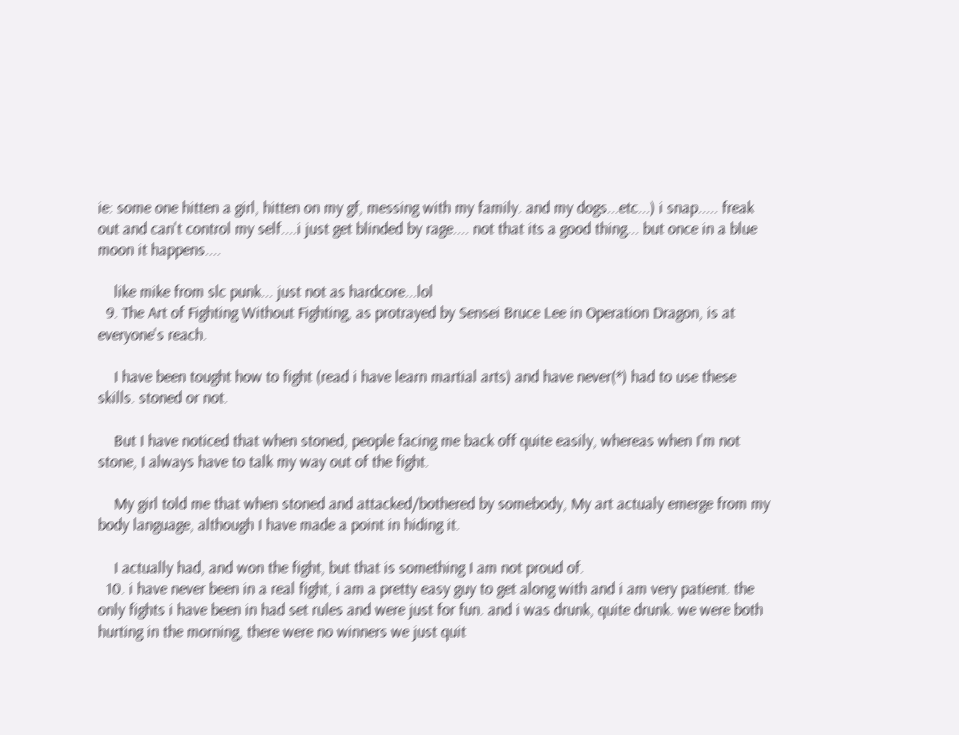ie: some one hitten a girl, hitten on my gf, messing with my family. and my dogs...etc...) i snap..... freak out and can't control my self....i just get blinded by rage.... not that its a good thing... but once in a blue moon it happens....

    like mike from slc punk... just not as hardcore...lol
  9. The Art of Fighting Without Fighting, as protrayed by Sensei Bruce Lee in Operation Dragon, is at everyone's reach.

    I have been tought how to fight (read i have learn martial arts) and have never(*) had to use these skills. stoned or not.

    But I have noticed that when stoned, people facing me back off quite easily, whereas when I'm not stone, I always have to talk my way out of the fight.

    My girl told me that when stoned and attacked/bothered by somebody, My art actualy emerge from my body language, although I have made a point in hiding it.

    I actually had, and won the fight, but that is something I am not proud of.
  10. i have never been in a real fight, i am a pretty easy guy to get along with and i am very patient. the only fights i have been in had set rules and were just for fun. and i was drunk, quite drunk. we were both hurting in the morning, there were no winners we just quit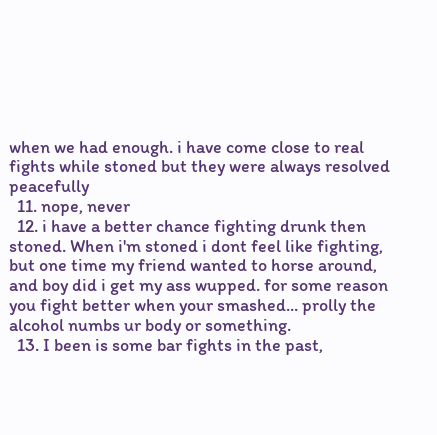when we had enough. i have come close to real fights while stoned but they were always resolved peacefully
  11. nope, never
  12. i have a better chance fighting drunk then stoned. When i'm stoned i dont feel like fighting, but one time my friend wanted to horse around, and boy did i get my ass wupped. for some reason you fight better when your smashed... prolly the alcohol numbs ur body or something.
  13. I been is some bar fights in the past,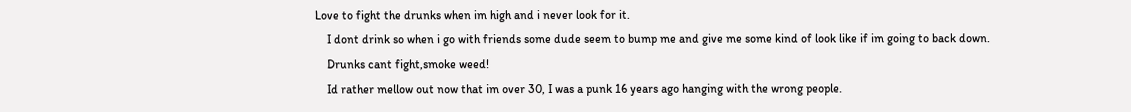Love to fight the drunks when im high and i never look for it.
    I dont drink so when i go with friends some dude seem to bump me and give me some kind of look like if im going to back down.
    Drunks cant fight,smoke weed!
    Id rather mellow out now that im over 30, I was a punk 16 years ago hanging with the wrong people.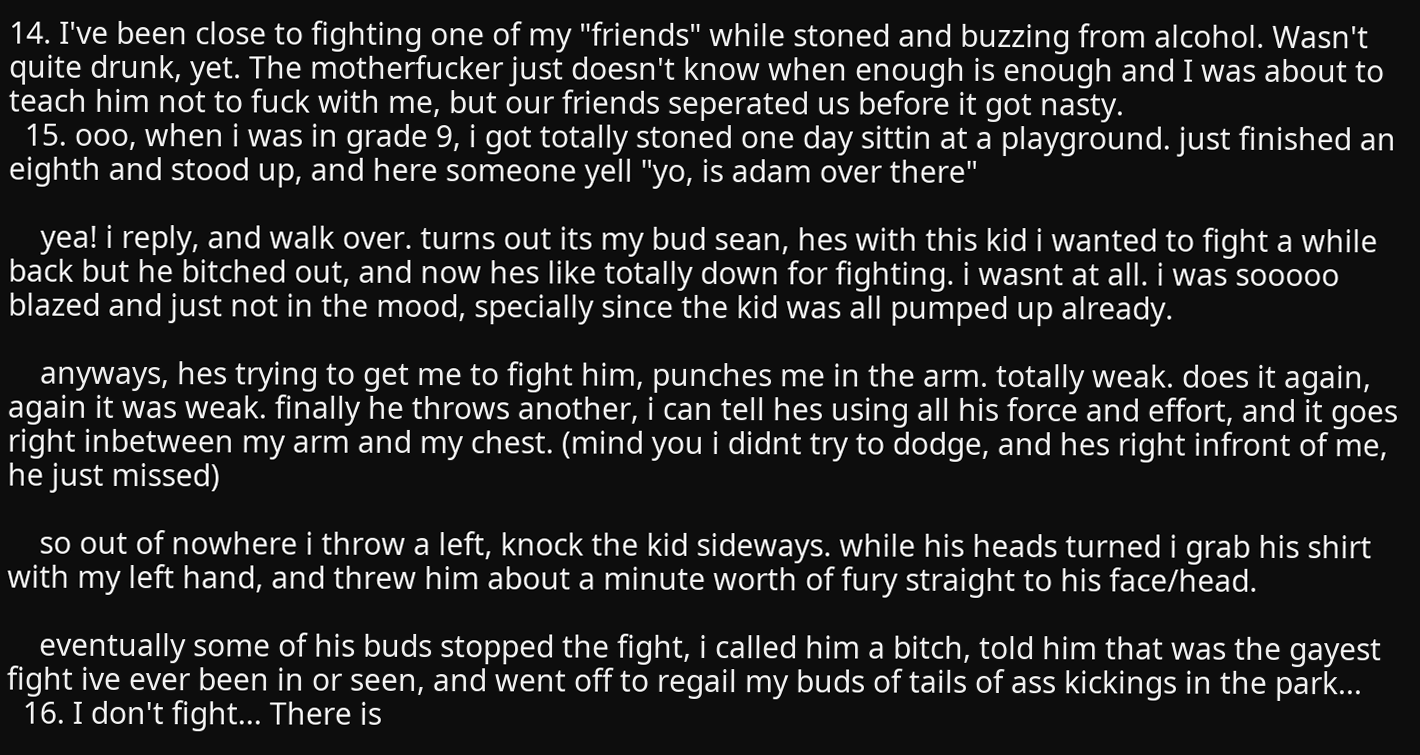14. I've been close to fighting one of my "friends" while stoned and buzzing from alcohol. Wasn't quite drunk, yet. The motherfucker just doesn't know when enough is enough and I was about to teach him not to fuck with me, but our friends seperated us before it got nasty.
  15. ooo, when i was in grade 9, i got totally stoned one day sittin at a playground. just finished an eighth and stood up, and here someone yell "yo, is adam over there"

    yea! i reply, and walk over. turns out its my bud sean, hes with this kid i wanted to fight a while back but he bitched out, and now hes like totally down for fighting. i wasnt at all. i was sooooo blazed and just not in the mood, specially since the kid was all pumped up already.

    anyways, hes trying to get me to fight him, punches me in the arm. totally weak. does it again, again it was weak. finally he throws another, i can tell hes using all his force and effort, and it goes right inbetween my arm and my chest. (mind you i didnt try to dodge, and hes right infront of me, he just missed)

    so out of nowhere i throw a left, knock the kid sideways. while his heads turned i grab his shirt with my left hand, and threw him about a minute worth of fury straight to his face/head.

    eventually some of his buds stopped the fight, i called him a bitch, told him that was the gayest fight ive ever been in or seen, and went off to regail my buds of tails of ass kickings in the park...
  16. I don't fight... There is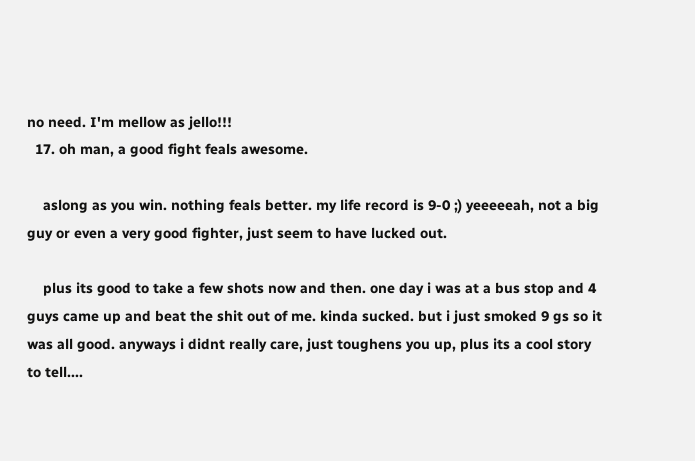no need. I'm mellow as jello!!!
  17. oh man, a good fight feals awesome.

    aslong as you win. nothing feals better. my life record is 9-0 ;) yeeeeeah, not a big guy or even a very good fighter, just seem to have lucked out.

    plus its good to take a few shots now and then. one day i was at a bus stop and 4 guys came up and beat the shit out of me. kinda sucked. but i just smoked 9 gs so it was all good. anyways i didnt really care, just toughens you up, plus its a cool story to tell....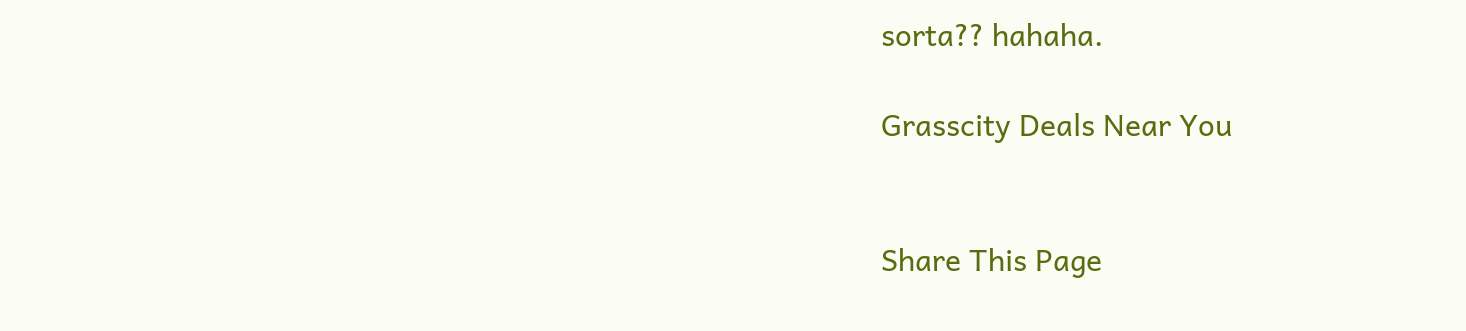sorta?? hahaha.

Grasscity Deals Near You


Share This Page